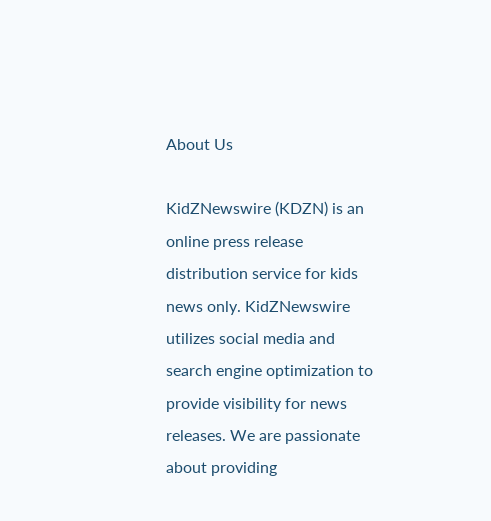About Us

KidZNewswire (KDZN) is an online press release distribution service for kids news only. KidZNewswire utilizes social media and search engine optimization to provide visibility for news releases. We are passionate about providing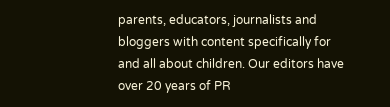parents, educators, journalists and bloggers with content specifically for and all about children. Our editors have over 20 years of PR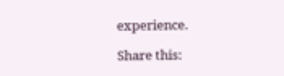experience.

Share this: